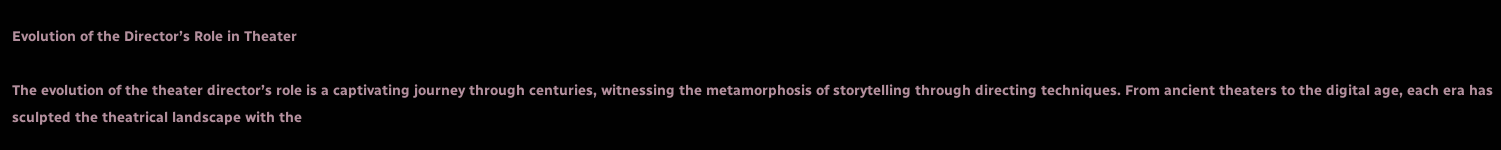Evolution of the Director’s Role in Theater

The evolution of the theater director’s role is a captivating journey through centuries, witnessing the metamorphosis of storytelling through directing techniques. From ancient theaters to the digital age, each era has sculpted the theatrical landscape with the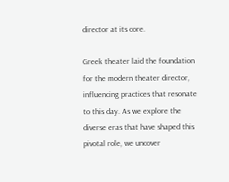director at its core.

Greek theater laid the foundation for the modern theater director, influencing practices that resonate to this day. As we explore the diverse eras that have shaped this pivotal role, we uncover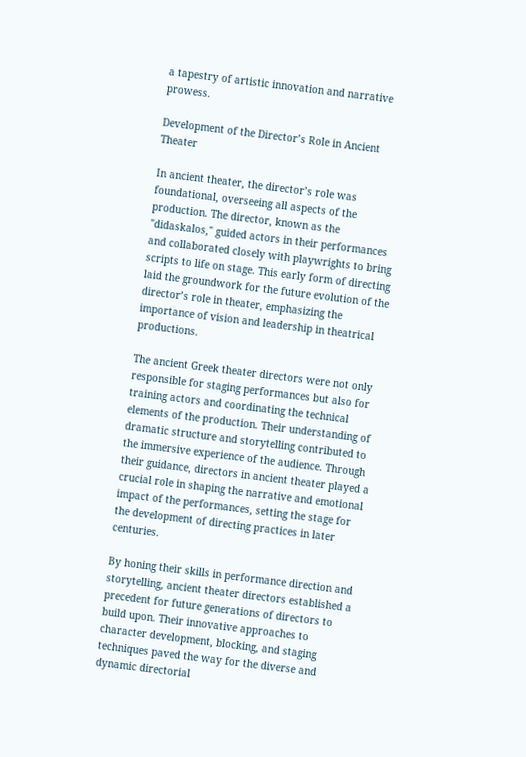a tapestry of artistic innovation and narrative prowess.

Development of the Director’s Role in Ancient Theater

In ancient theater, the director’s role was foundational, overseeing all aspects of the production. The director, known as the "didaskalos," guided actors in their performances and collaborated closely with playwrights to bring scripts to life on stage. This early form of directing laid the groundwork for the future evolution of the director’s role in theater, emphasizing the importance of vision and leadership in theatrical productions.

The ancient Greek theater directors were not only responsible for staging performances but also for training actors and coordinating the technical elements of the production. Their understanding of dramatic structure and storytelling contributed to the immersive experience of the audience. Through their guidance, directors in ancient theater played a crucial role in shaping the narrative and emotional impact of the performances, setting the stage for the development of directing practices in later centuries.

By honing their skills in performance direction and storytelling, ancient theater directors established a precedent for future generations of directors to build upon. Their innovative approaches to character development, blocking, and staging techniques paved the way for the diverse and dynamic directorial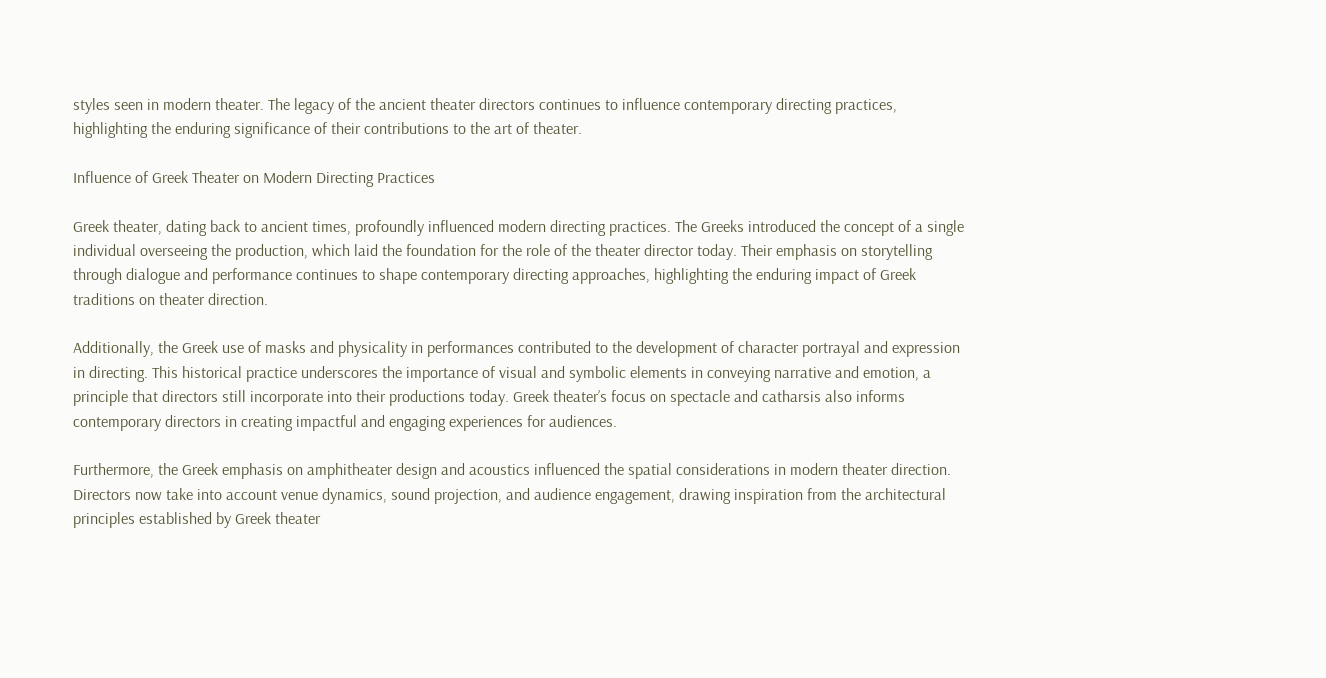styles seen in modern theater. The legacy of the ancient theater directors continues to influence contemporary directing practices, highlighting the enduring significance of their contributions to the art of theater.

Influence of Greek Theater on Modern Directing Practices

Greek theater, dating back to ancient times, profoundly influenced modern directing practices. The Greeks introduced the concept of a single individual overseeing the production, which laid the foundation for the role of the theater director today. Their emphasis on storytelling through dialogue and performance continues to shape contemporary directing approaches, highlighting the enduring impact of Greek traditions on theater direction.

Additionally, the Greek use of masks and physicality in performances contributed to the development of character portrayal and expression in directing. This historical practice underscores the importance of visual and symbolic elements in conveying narrative and emotion, a principle that directors still incorporate into their productions today. Greek theater’s focus on spectacle and catharsis also informs contemporary directors in creating impactful and engaging experiences for audiences.

Furthermore, the Greek emphasis on amphitheater design and acoustics influenced the spatial considerations in modern theater direction. Directors now take into account venue dynamics, sound projection, and audience engagement, drawing inspiration from the architectural principles established by Greek theater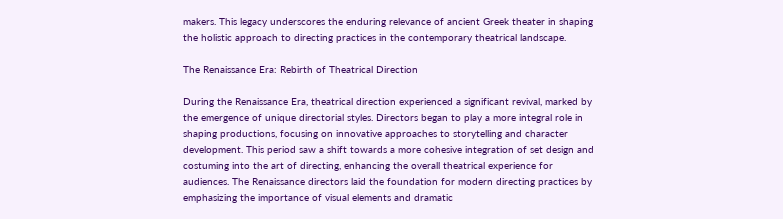makers. This legacy underscores the enduring relevance of ancient Greek theater in shaping the holistic approach to directing practices in the contemporary theatrical landscape.

The Renaissance Era: Rebirth of Theatrical Direction

During the Renaissance Era, theatrical direction experienced a significant revival, marked by the emergence of unique directorial styles. Directors began to play a more integral role in shaping productions, focusing on innovative approaches to storytelling and character development. This period saw a shift towards a more cohesive integration of set design and costuming into the art of directing, enhancing the overall theatrical experience for audiences. The Renaissance directors laid the foundation for modern directing practices by emphasizing the importance of visual elements and dramatic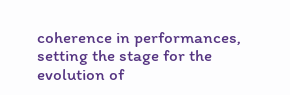coherence in performances, setting the stage for the evolution of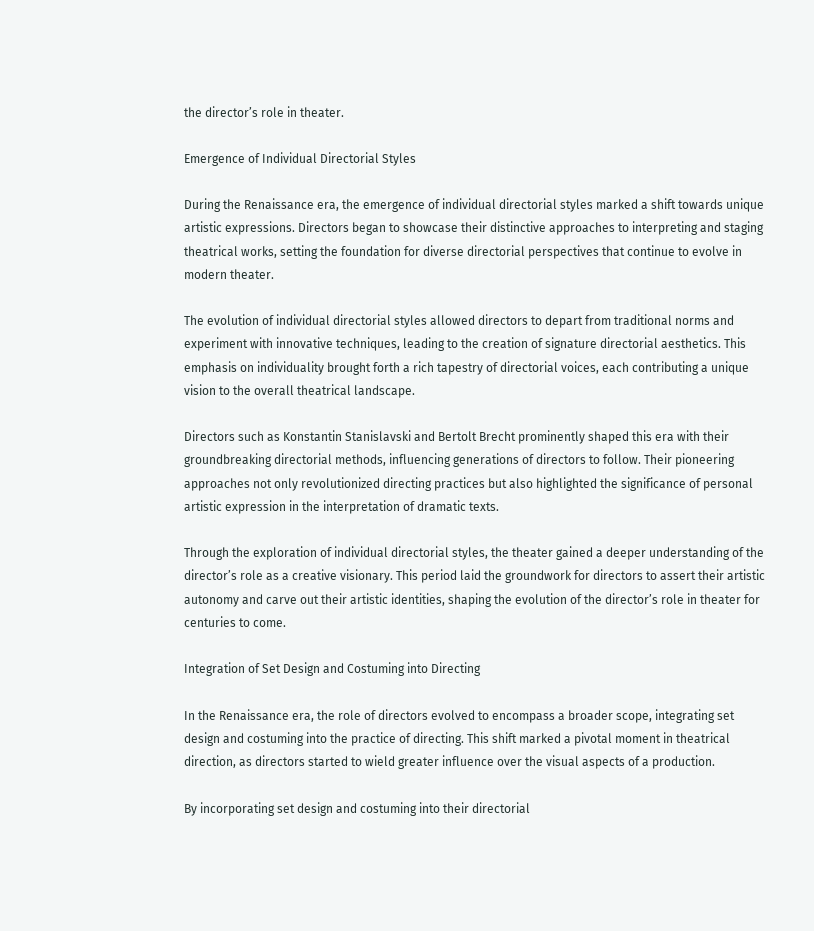the director’s role in theater.

Emergence of Individual Directorial Styles

During the Renaissance era, the emergence of individual directorial styles marked a shift towards unique artistic expressions. Directors began to showcase their distinctive approaches to interpreting and staging theatrical works, setting the foundation for diverse directorial perspectives that continue to evolve in modern theater.

The evolution of individual directorial styles allowed directors to depart from traditional norms and experiment with innovative techniques, leading to the creation of signature directorial aesthetics. This emphasis on individuality brought forth a rich tapestry of directorial voices, each contributing a unique vision to the overall theatrical landscape.

Directors such as Konstantin Stanislavski and Bertolt Brecht prominently shaped this era with their groundbreaking directorial methods, influencing generations of directors to follow. Their pioneering approaches not only revolutionized directing practices but also highlighted the significance of personal artistic expression in the interpretation of dramatic texts.

Through the exploration of individual directorial styles, the theater gained a deeper understanding of the director’s role as a creative visionary. This period laid the groundwork for directors to assert their artistic autonomy and carve out their artistic identities, shaping the evolution of the director’s role in theater for centuries to come.

Integration of Set Design and Costuming into Directing

In the Renaissance era, the role of directors evolved to encompass a broader scope, integrating set design and costuming into the practice of directing. This shift marked a pivotal moment in theatrical direction, as directors started to wield greater influence over the visual aspects of a production.

By incorporating set design and costuming into their directorial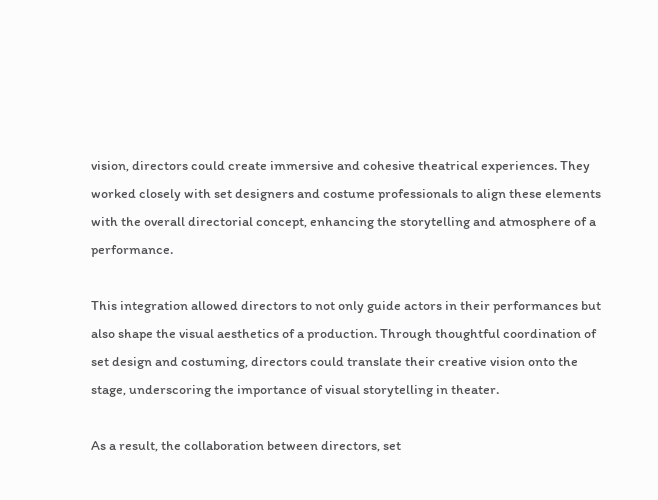vision, directors could create immersive and cohesive theatrical experiences. They worked closely with set designers and costume professionals to align these elements with the overall directorial concept, enhancing the storytelling and atmosphere of a performance.

This integration allowed directors to not only guide actors in their performances but also shape the visual aesthetics of a production. Through thoughtful coordination of set design and costuming, directors could translate their creative vision onto the stage, underscoring the importance of visual storytelling in theater.

As a result, the collaboration between directors, set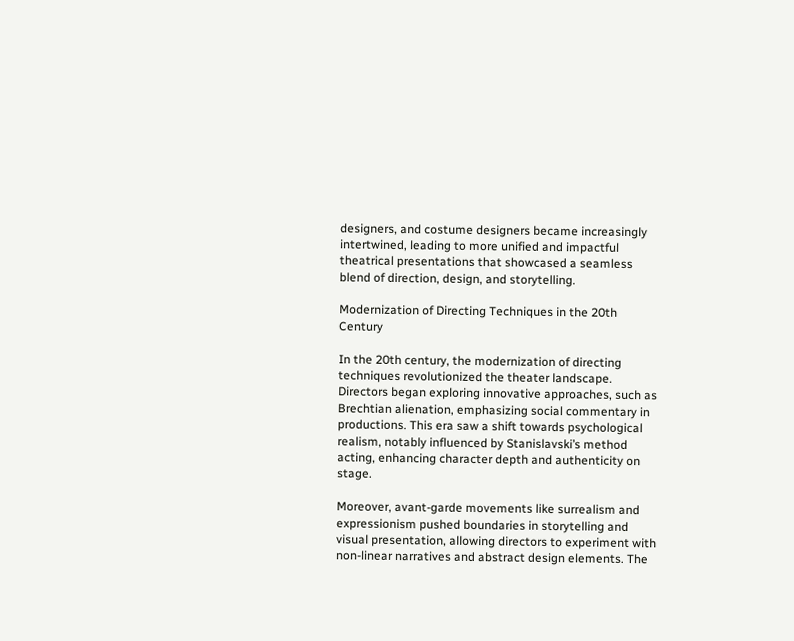designers, and costume designers became increasingly intertwined, leading to more unified and impactful theatrical presentations that showcased a seamless blend of direction, design, and storytelling.

Modernization of Directing Techniques in the 20th Century

In the 20th century, the modernization of directing techniques revolutionized the theater landscape. Directors began exploring innovative approaches, such as Brechtian alienation, emphasizing social commentary in productions. This era saw a shift towards psychological realism, notably influenced by Stanislavski’s method acting, enhancing character depth and authenticity on stage.

Moreover, avant-garde movements like surrealism and expressionism pushed boundaries in storytelling and visual presentation, allowing directors to experiment with non-linear narratives and abstract design elements. The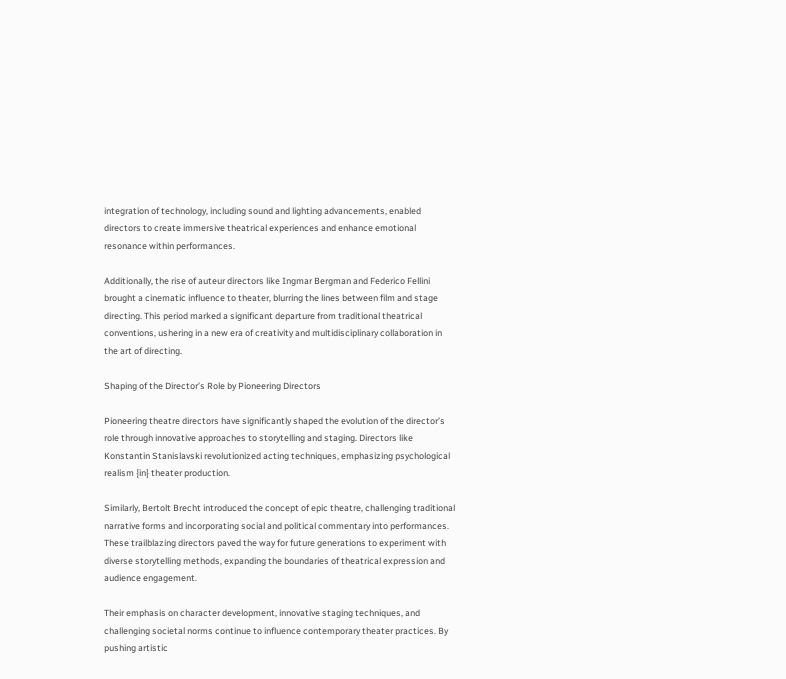integration of technology, including sound and lighting advancements, enabled directors to create immersive theatrical experiences and enhance emotional resonance within performances.

Additionally, the rise of auteur directors like Ingmar Bergman and Federico Fellini brought a cinematic influence to theater, blurring the lines between film and stage directing. This period marked a significant departure from traditional theatrical conventions, ushering in a new era of creativity and multidisciplinary collaboration in the art of directing.

Shaping of the Director’s Role by Pioneering Directors

Pioneering theatre directors have significantly shaped the evolution of the director’s role through innovative approaches to storytelling and staging. Directors like Konstantin Stanislavski revolutionized acting techniques, emphasizing psychological realism {in} theater production.

Similarly, Bertolt Brecht introduced the concept of epic theatre, challenging traditional narrative forms and incorporating social and political commentary into performances. These trailblazing directors paved the way for future generations to experiment with diverse storytelling methods, expanding the boundaries of theatrical expression and audience engagement.

Their emphasis on character development, innovative staging techniques, and challenging societal norms continue to influence contemporary theater practices. By pushing artistic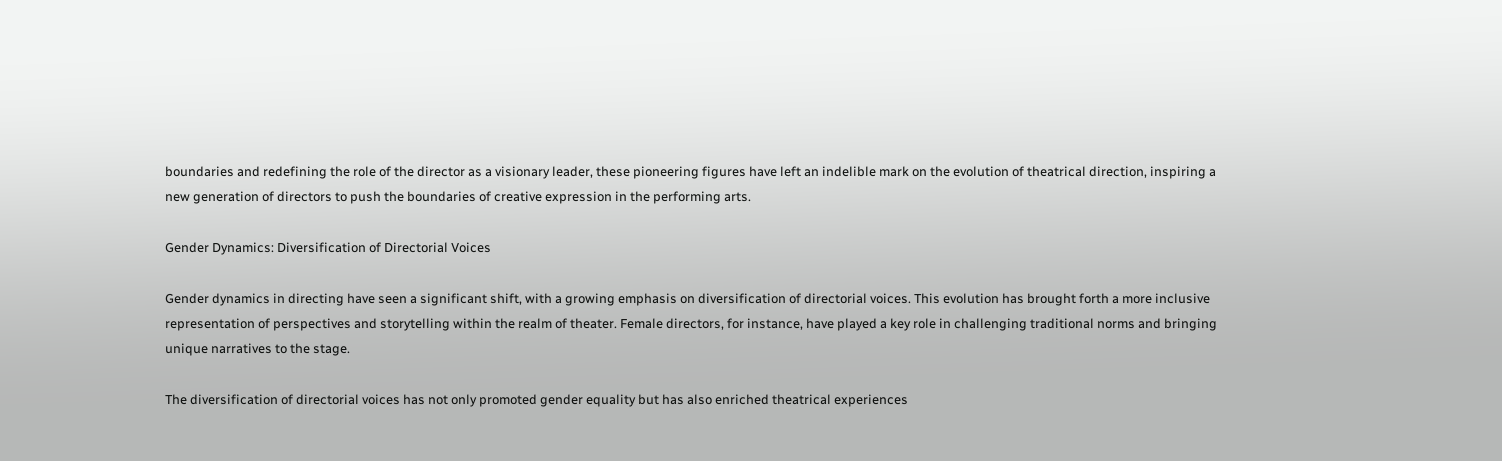boundaries and redefining the role of the director as a visionary leader, these pioneering figures have left an indelible mark on the evolution of theatrical direction, inspiring a new generation of directors to push the boundaries of creative expression in the performing arts.

Gender Dynamics: Diversification of Directorial Voices

Gender dynamics in directing have seen a significant shift, with a growing emphasis on diversification of directorial voices. This evolution has brought forth a more inclusive representation of perspectives and storytelling within the realm of theater. Female directors, for instance, have played a key role in challenging traditional norms and bringing unique narratives to the stage.

The diversification of directorial voices has not only promoted gender equality but has also enriched theatrical experiences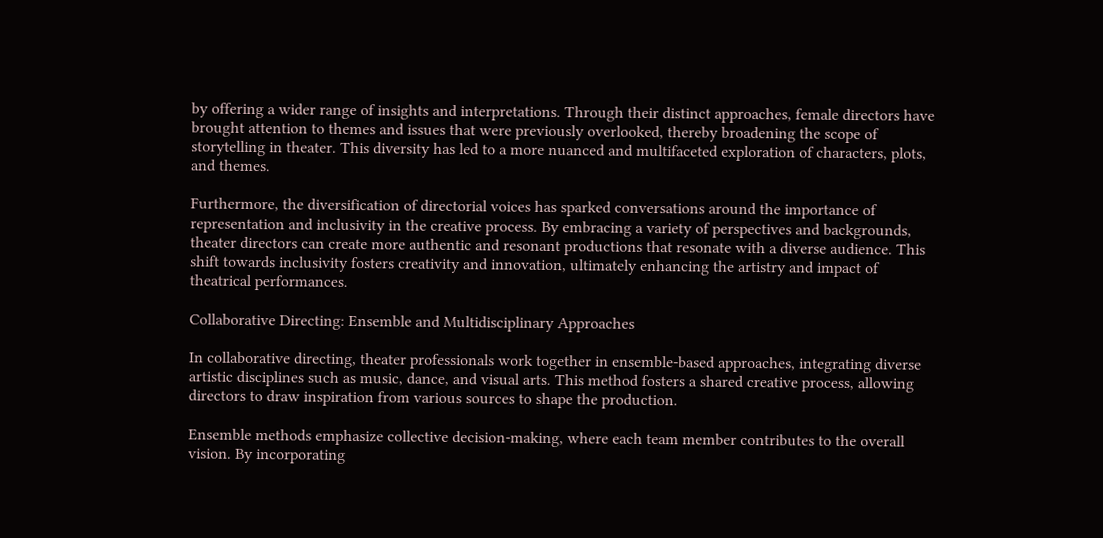by offering a wider range of insights and interpretations. Through their distinct approaches, female directors have brought attention to themes and issues that were previously overlooked, thereby broadening the scope of storytelling in theater. This diversity has led to a more nuanced and multifaceted exploration of characters, plots, and themes.

Furthermore, the diversification of directorial voices has sparked conversations around the importance of representation and inclusivity in the creative process. By embracing a variety of perspectives and backgrounds, theater directors can create more authentic and resonant productions that resonate with a diverse audience. This shift towards inclusivity fosters creativity and innovation, ultimately enhancing the artistry and impact of theatrical performances.

Collaborative Directing: Ensemble and Multidisciplinary Approaches

In collaborative directing, theater professionals work together in ensemble-based approaches, integrating diverse artistic disciplines such as music, dance, and visual arts. This method fosters a shared creative process, allowing directors to draw inspiration from various sources to shape the production.

Ensemble methods emphasize collective decision-making, where each team member contributes to the overall vision. By incorporating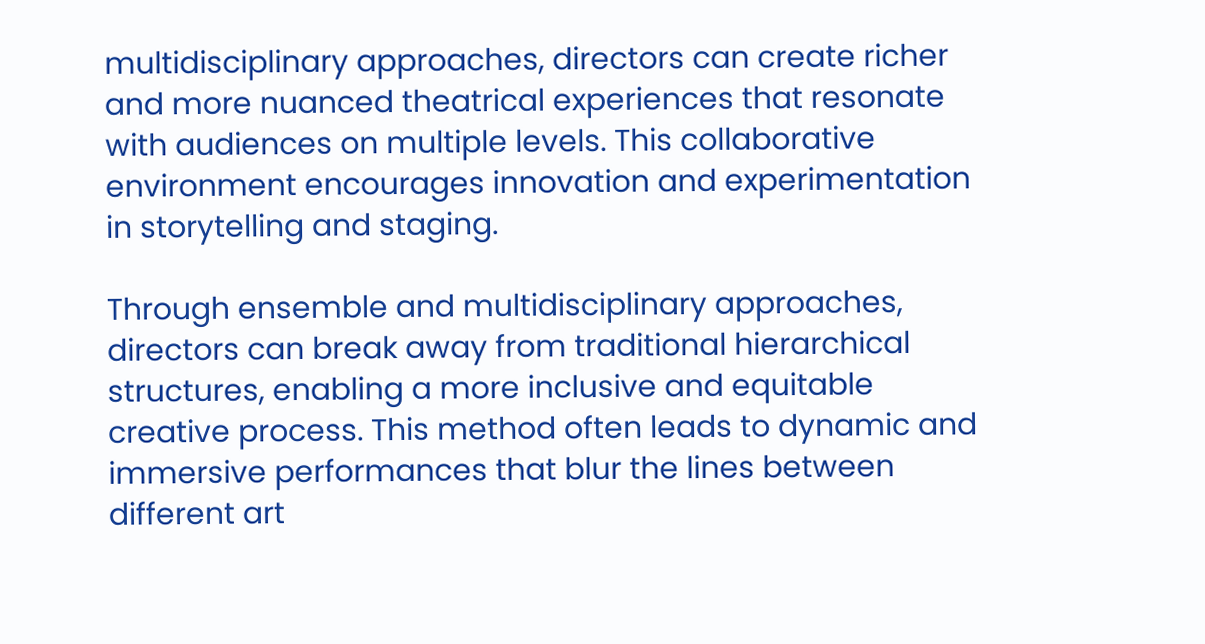multidisciplinary approaches, directors can create richer and more nuanced theatrical experiences that resonate with audiences on multiple levels. This collaborative environment encourages innovation and experimentation in storytelling and staging.

Through ensemble and multidisciplinary approaches, directors can break away from traditional hierarchical structures, enabling a more inclusive and equitable creative process. This method often leads to dynamic and immersive performances that blur the lines between different art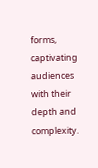forms, captivating audiences with their depth and complexity.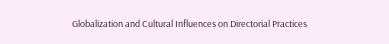Globalization and Cultural Influences on Directorial Practices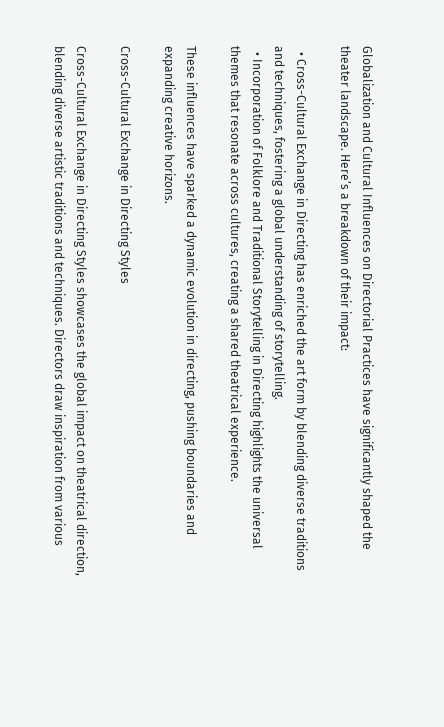Globalization and Cultural Influences on Directorial Practices have significantly shaped the theater landscape. Here’s a breakdown of their impact:

  • Cross-Cultural Exchange in Directing has enriched the art form by blending diverse traditions and techniques, fostering a global understanding of storytelling.
  • Incorporation of Folklore and Traditional Storytelling in Directing highlights the universal themes that resonate across cultures, creating a shared theatrical experience.

These influences have sparked a dynamic evolution in directing, pushing boundaries and expanding creative horizons.

Cross-Cultural Exchange in Directing Styles

Cross-Cultural Exchange in Directing Styles showcases the global impact on theatrical direction, blending diverse artistic traditions and techniques. Directors draw inspiration from various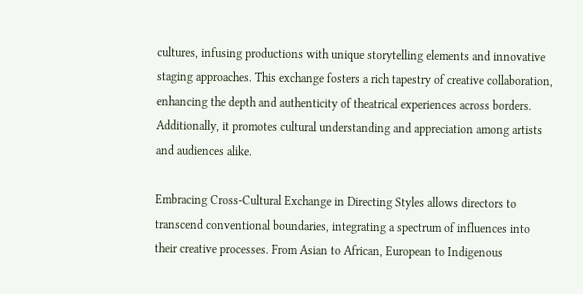cultures, infusing productions with unique storytelling elements and innovative staging approaches. This exchange fosters a rich tapestry of creative collaboration, enhancing the depth and authenticity of theatrical experiences across borders. Additionally, it promotes cultural understanding and appreciation among artists and audiences alike.

Embracing Cross-Cultural Exchange in Directing Styles allows directors to transcend conventional boundaries, integrating a spectrum of influences into their creative processes. From Asian to African, European to Indigenous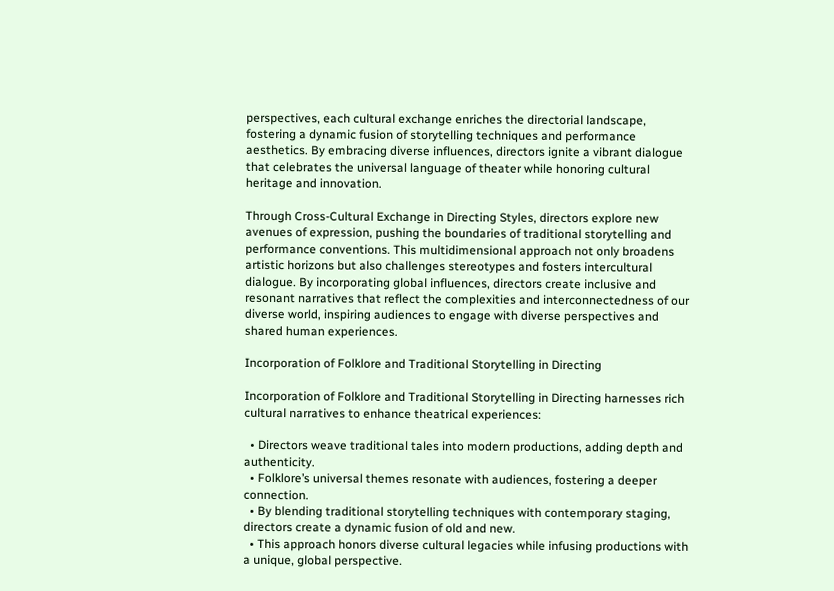perspectives, each cultural exchange enriches the directorial landscape, fostering a dynamic fusion of storytelling techniques and performance aesthetics. By embracing diverse influences, directors ignite a vibrant dialogue that celebrates the universal language of theater while honoring cultural heritage and innovation.

Through Cross-Cultural Exchange in Directing Styles, directors explore new avenues of expression, pushing the boundaries of traditional storytelling and performance conventions. This multidimensional approach not only broadens artistic horizons but also challenges stereotypes and fosters intercultural dialogue. By incorporating global influences, directors create inclusive and resonant narratives that reflect the complexities and interconnectedness of our diverse world, inspiring audiences to engage with diverse perspectives and shared human experiences.

Incorporation of Folklore and Traditional Storytelling in Directing

Incorporation of Folklore and Traditional Storytelling in Directing harnesses rich cultural narratives to enhance theatrical experiences:

  • Directors weave traditional tales into modern productions, adding depth and authenticity.
  • Folklore’s universal themes resonate with audiences, fostering a deeper connection.
  • By blending traditional storytelling techniques with contemporary staging, directors create a dynamic fusion of old and new.
  • This approach honors diverse cultural legacies while infusing productions with a unique, global perspective.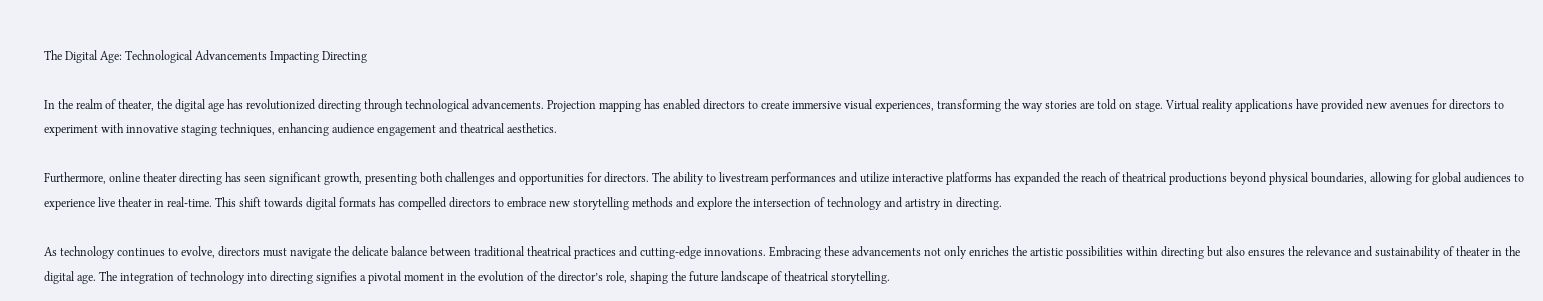The Digital Age: Technological Advancements Impacting Directing

In the realm of theater, the digital age has revolutionized directing through technological advancements. Projection mapping has enabled directors to create immersive visual experiences, transforming the way stories are told on stage. Virtual reality applications have provided new avenues for directors to experiment with innovative staging techniques, enhancing audience engagement and theatrical aesthetics.

Furthermore, online theater directing has seen significant growth, presenting both challenges and opportunities for directors. The ability to livestream performances and utilize interactive platforms has expanded the reach of theatrical productions beyond physical boundaries, allowing for global audiences to experience live theater in real-time. This shift towards digital formats has compelled directors to embrace new storytelling methods and explore the intersection of technology and artistry in directing.

As technology continues to evolve, directors must navigate the delicate balance between traditional theatrical practices and cutting-edge innovations. Embracing these advancements not only enriches the artistic possibilities within directing but also ensures the relevance and sustainability of theater in the digital age. The integration of technology into directing signifies a pivotal moment in the evolution of the director’s role, shaping the future landscape of theatrical storytelling.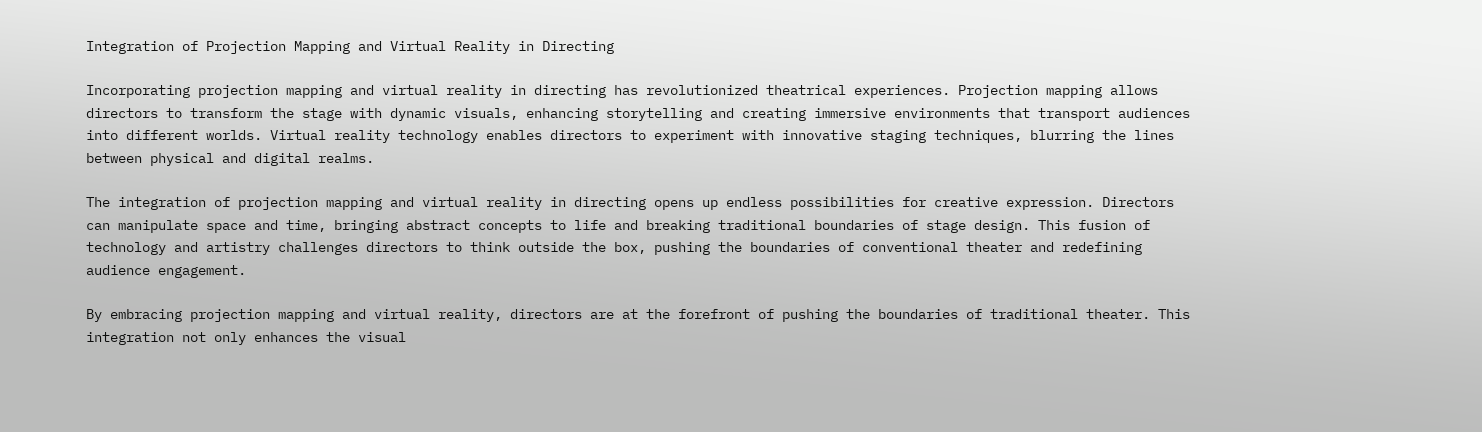Integration of Projection Mapping and Virtual Reality in Directing

Incorporating projection mapping and virtual reality in directing has revolutionized theatrical experiences. Projection mapping allows directors to transform the stage with dynamic visuals, enhancing storytelling and creating immersive environments that transport audiences into different worlds. Virtual reality technology enables directors to experiment with innovative staging techniques, blurring the lines between physical and digital realms.

The integration of projection mapping and virtual reality in directing opens up endless possibilities for creative expression. Directors can manipulate space and time, bringing abstract concepts to life and breaking traditional boundaries of stage design. This fusion of technology and artistry challenges directors to think outside the box, pushing the boundaries of conventional theater and redefining audience engagement.

By embracing projection mapping and virtual reality, directors are at the forefront of pushing the boundaries of traditional theater. This integration not only enhances the visual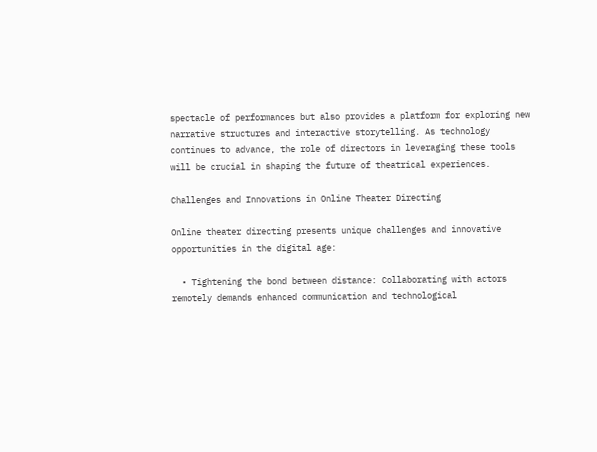spectacle of performances but also provides a platform for exploring new narrative structures and interactive storytelling. As technology continues to advance, the role of directors in leveraging these tools will be crucial in shaping the future of theatrical experiences.

Challenges and Innovations in Online Theater Directing

Online theater directing presents unique challenges and innovative opportunities in the digital age:

  • Tightening the bond between distance: Collaborating with actors remotely demands enhanced communication and technological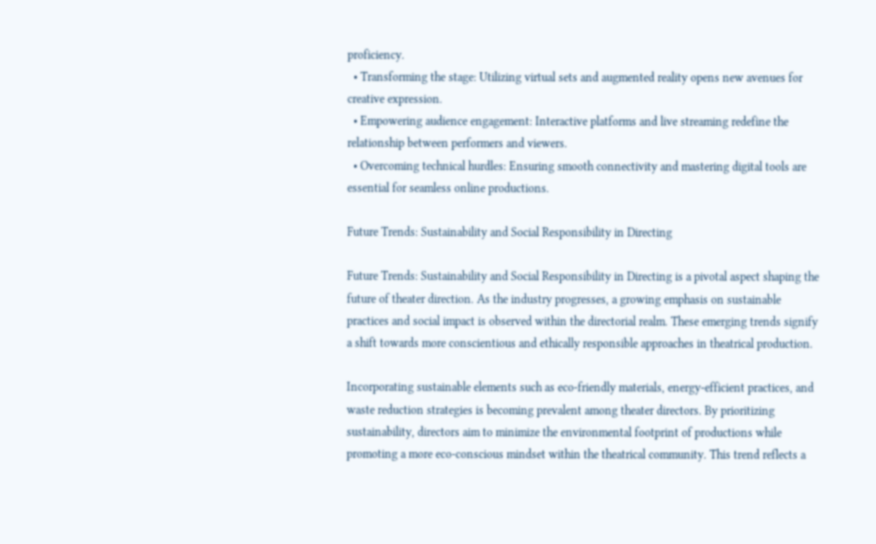proficiency.
  • Transforming the stage: Utilizing virtual sets and augmented reality opens new avenues for creative expression.
  • Empowering audience engagement: Interactive platforms and live streaming redefine the relationship between performers and viewers.
  • Overcoming technical hurdles: Ensuring smooth connectivity and mastering digital tools are essential for seamless online productions.

Future Trends: Sustainability and Social Responsibility in Directing

Future Trends: Sustainability and Social Responsibility in Directing is a pivotal aspect shaping the future of theater direction. As the industry progresses, a growing emphasis on sustainable practices and social impact is observed within the directorial realm. These emerging trends signify a shift towards more conscientious and ethically responsible approaches in theatrical production.

Incorporating sustainable elements such as eco-friendly materials, energy-efficient practices, and waste reduction strategies is becoming prevalent among theater directors. By prioritizing sustainability, directors aim to minimize the environmental footprint of productions while promoting a more eco-conscious mindset within the theatrical community. This trend reflects a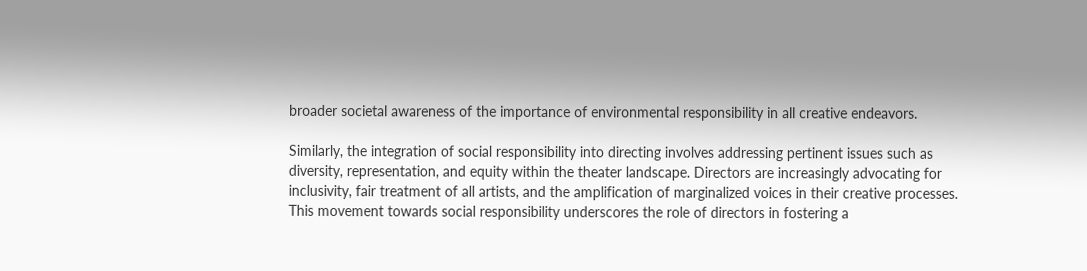broader societal awareness of the importance of environmental responsibility in all creative endeavors.

Similarly, the integration of social responsibility into directing involves addressing pertinent issues such as diversity, representation, and equity within the theater landscape. Directors are increasingly advocating for inclusivity, fair treatment of all artists, and the amplification of marginalized voices in their creative processes. This movement towards social responsibility underscores the role of directors in fostering a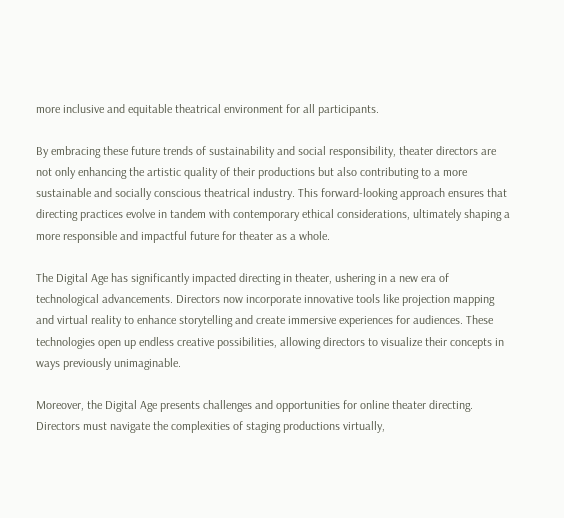more inclusive and equitable theatrical environment for all participants.

By embracing these future trends of sustainability and social responsibility, theater directors are not only enhancing the artistic quality of their productions but also contributing to a more sustainable and socially conscious theatrical industry. This forward-looking approach ensures that directing practices evolve in tandem with contemporary ethical considerations, ultimately shaping a more responsible and impactful future for theater as a whole.

The Digital Age has significantly impacted directing in theater, ushering in a new era of technological advancements. Directors now incorporate innovative tools like projection mapping and virtual reality to enhance storytelling and create immersive experiences for audiences. These technologies open up endless creative possibilities, allowing directors to visualize their concepts in ways previously unimaginable.

Moreover, the Digital Age presents challenges and opportunities for online theater directing. Directors must navigate the complexities of staging productions virtually,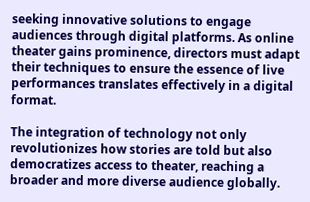seeking innovative solutions to engage audiences through digital platforms. As online theater gains prominence, directors must adapt their techniques to ensure the essence of live performances translates effectively in a digital format.

The integration of technology not only revolutionizes how stories are told but also democratizes access to theater, reaching a broader and more diverse audience globally.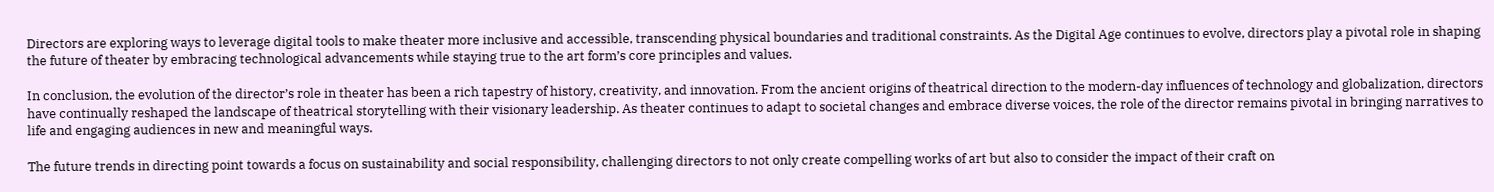Directors are exploring ways to leverage digital tools to make theater more inclusive and accessible, transcending physical boundaries and traditional constraints. As the Digital Age continues to evolve, directors play a pivotal role in shaping the future of theater by embracing technological advancements while staying true to the art form’s core principles and values.

In conclusion, the evolution of the director’s role in theater has been a rich tapestry of history, creativity, and innovation. From the ancient origins of theatrical direction to the modern-day influences of technology and globalization, directors have continually reshaped the landscape of theatrical storytelling with their visionary leadership. As theater continues to adapt to societal changes and embrace diverse voices, the role of the director remains pivotal in bringing narratives to life and engaging audiences in new and meaningful ways.

The future trends in directing point towards a focus on sustainability and social responsibility, challenging directors to not only create compelling works of art but also to consider the impact of their craft on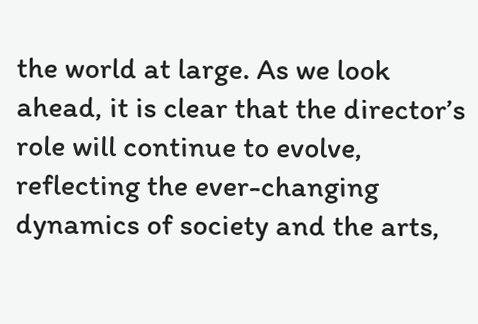the world at large. As we look ahead, it is clear that the director’s role will continue to evolve, reflecting the ever-changing dynamics of society and the arts,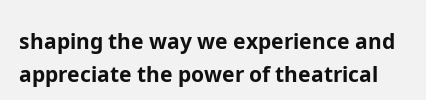shaping the way we experience and appreciate the power of theatrical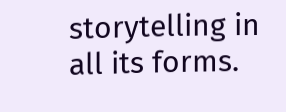storytelling in all its forms.